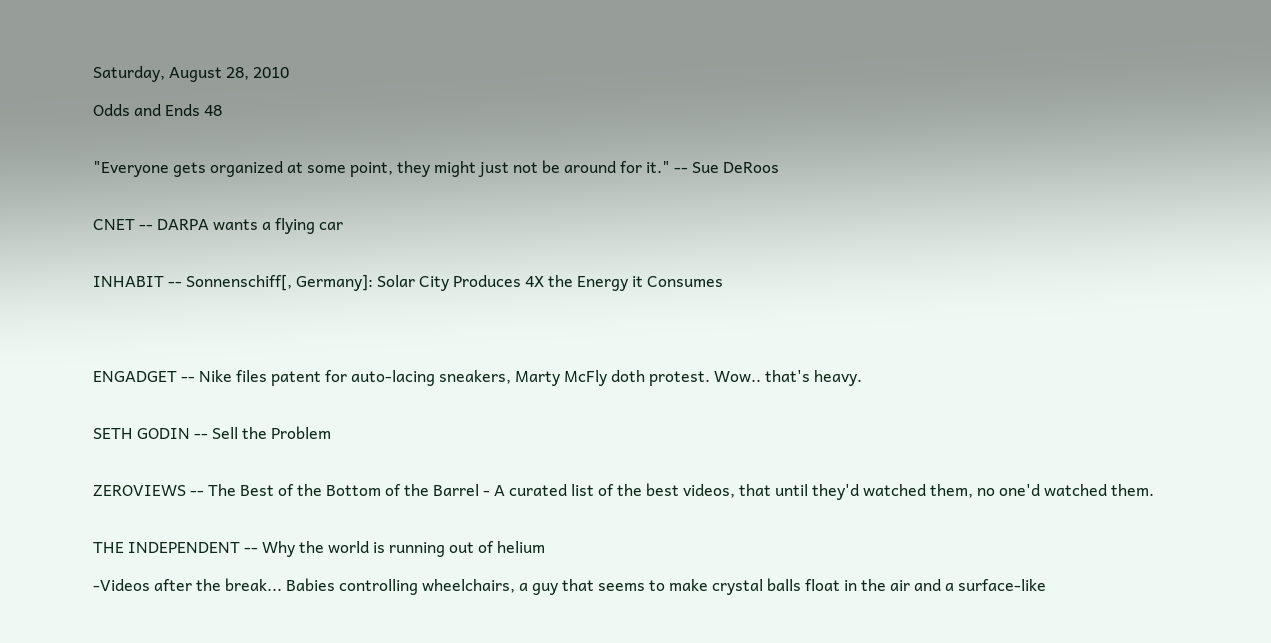Saturday, August 28, 2010

Odds and Ends 48


"Everyone gets organized at some point, they might just not be around for it." -- Sue DeRoos


CNET -- DARPA wants a flying car


INHABIT -- Sonnenschiff[, Germany]: Solar City Produces 4X the Energy it Consumes




ENGADGET -- Nike files patent for auto-lacing sneakers, Marty McFly doth protest. Wow.. that's heavy.


SETH GODIN -- Sell the Problem


ZEROVIEWS -- The Best of the Bottom of the Barrel - A curated list of the best videos, that until they'd watched them, no one'd watched them.


THE INDEPENDENT -- Why the world is running out of helium

-Videos after the break... Babies controlling wheelchairs, a guy that seems to make crystal balls float in the air and a surface-like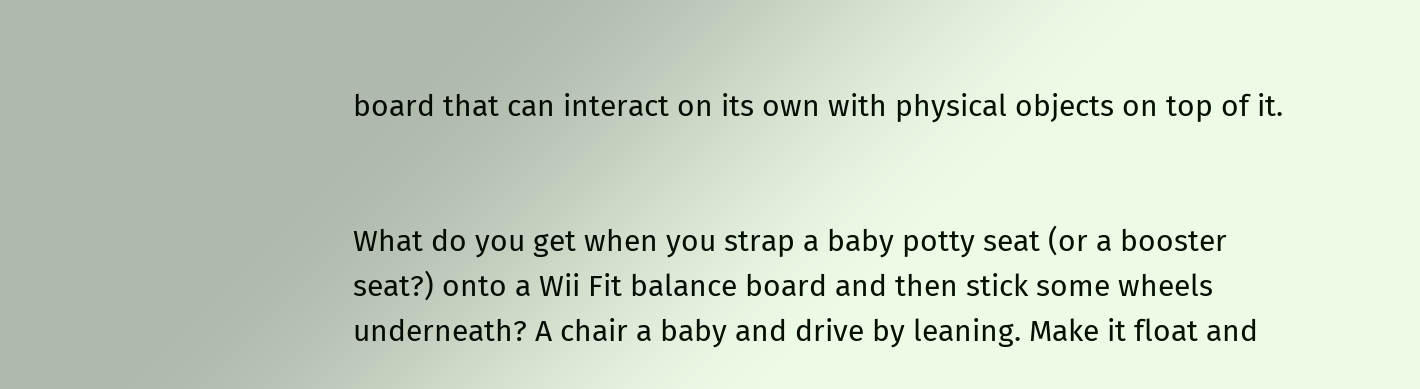board that can interact on its own with physical objects on top of it.


What do you get when you strap a baby potty seat (or a booster seat?) onto a Wii Fit balance board and then stick some wheels underneath? A chair a baby and drive by leaning. Make it float and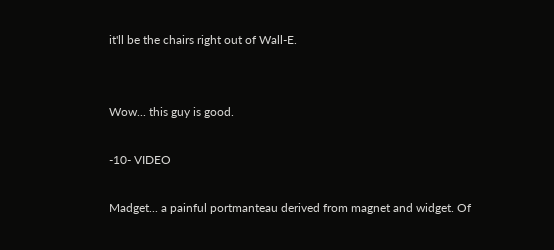it'll be the chairs right out of Wall-E.


Wow... this guy is good.

-10- VIDEO

Madget... a painful portmanteau derived from magnet and widget. Of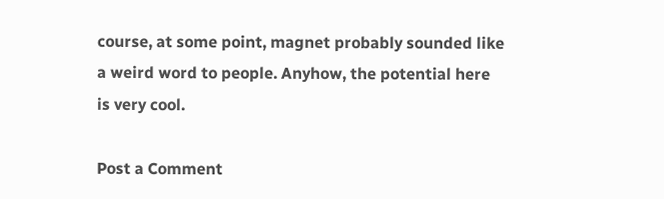course, at some point, magnet probably sounded like a weird word to people. Anyhow, the potential here is very cool.

Post a Comment